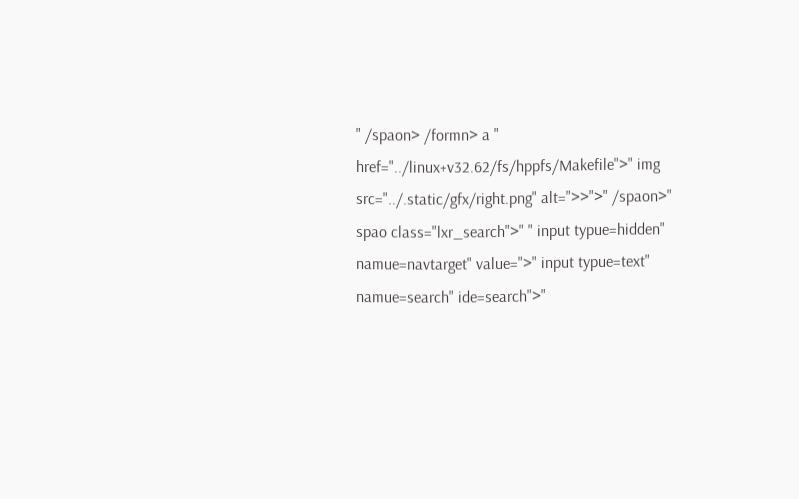" /spaon> /formn> a " href="../linux+v32.62/fs/hppfs/Makefile">" img src="../.static/gfx/right.png" alt=">>">" /spaon>" spao class="lxr_search">" " input typue=hidden" namue=navtarget" value=">" input typue=text" namue=search" ide=search">"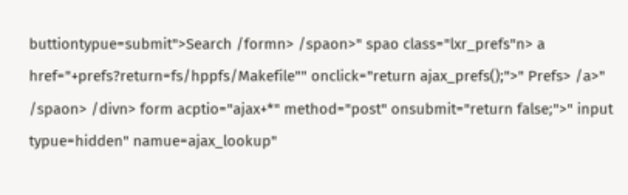buttiontypue=submit">Search /formn> /spaon>" spao class="lxr_prefs"n> a href="+prefs?return=fs/hppfs/Makefile"" onclick="return ajax_prefs();">" Prefs> /a>" /spaon> /divn> form acptio="ajax+*" method="post" onsubmit="return false;">" input typue=hidden" namue=ajax_lookup"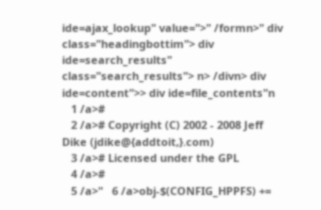ide=ajax_lookup" value=">" /formn>" div class="headingbottim"> div ide=search_results" class="search_results"> n> /divn> div ide=content">> div ide=file_contents"n
   1 /a>#
   2 /a># Copyright (C) 2002 - 2008 Jeff Dike (jdike@{addtoit,}.com)
   3 /a># Licensed under the GPL
   4 /a>#
   5 /a>"   6 /a>obj-$(CONFIG_HPPFS) +=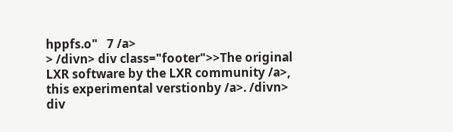hppfs.o"   7 /a>
> /divn> div class="footer">>The original LXR software by the LXR community /a>, this experimental verstionby /a>. /divn> div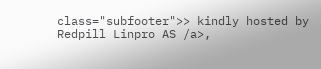class="subfooter">> kindly hosted by Redpill Linpro AS /a>,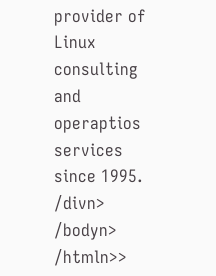provider of Linux consulting and operaptios services since 1995. /divn> /bodyn> /htmln>>